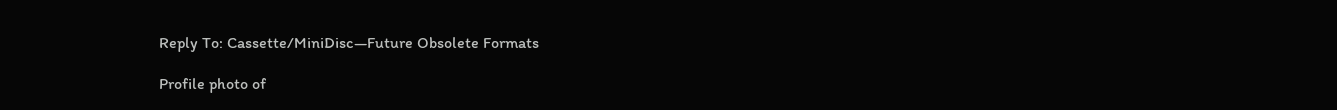Reply To: Cassette/MiniDisc—Future Obsolete Formats

Profile photo of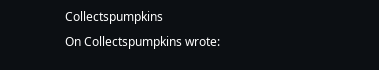Collectspumpkins
On Collectspumpkins wrote: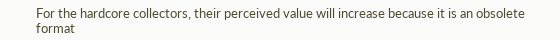For the hardcore collectors, their perceived value will increase because it is an obsolete format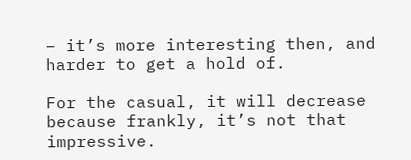– it’s more interesting then, and harder to get a hold of.

For the casual, it will decrease because frankly, it’s not that impressive.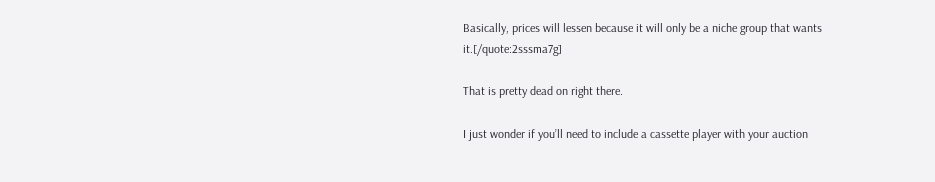Basically, prices will lessen because it will only be a niche group that wants it.[/quote:2sssma7g]

That is pretty dead on right there.

I just wonder if you’ll need to include a cassette player with your auction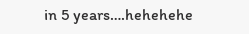in 5 years….hehehehe